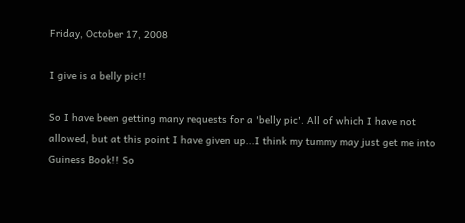Friday, October 17, 2008

I give is a belly pic!!

So I have been getting many requests for a 'belly pic'. All of which I have not allowed, but at this point I have given up...I think my tummy may just get me into Guiness Book!! So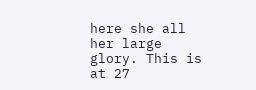here she all her large glory. This is at 27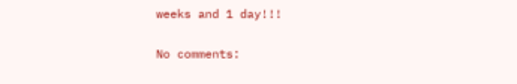weeks and 1 day!!!

No comments: